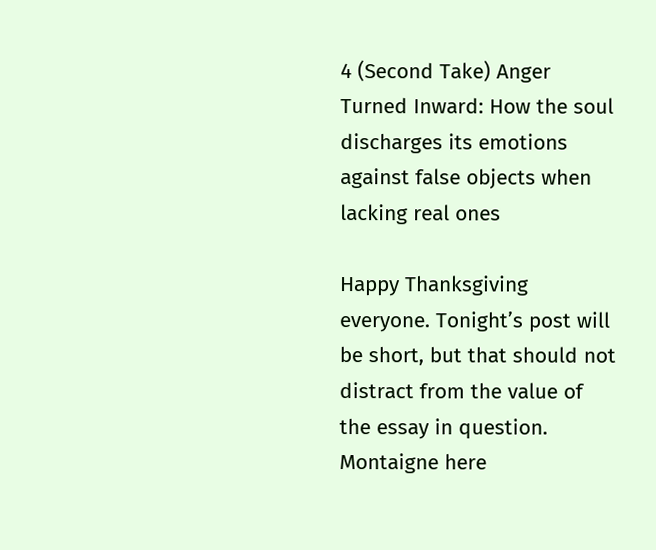4 (Second Take) Anger Turned Inward: How the soul discharges its emotions against false objects when lacking real ones

Happy Thanksgiving everyone. Tonight’s post will be short, but that should not distract from the value of the essay in question. Montaigne here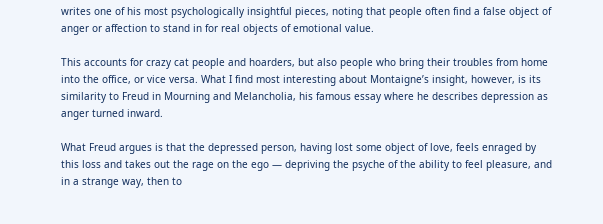writes one of his most psychologically insightful pieces, noting that people often find a false object of anger or affection to stand in for real objects of emotional value.

This accounts for crazy cat people and hoarders, but also people who bring their troubles from home into the office, or vice versa. What I find most interesting about Montaigne’s insight, however, is its similarity to Freud in Mourning and Melancholia, his famous essay where he describes depression as anger turned inward.

What Freud argues is that the depressed person, having lost some object of love, feels enraged by this loss and takes out the rage on the ego — depriving the psyche of the ability to feel pleasure, and in a strange way, then to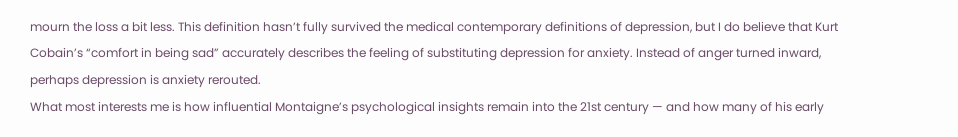mourn the loss a bit less. This definition hasn’t fully survived the medical contemporary definitions of depression, but I do believe that Kurt Cobain’s “comfort in being sad” accurately describes the feeling of substituting depression for anxiety. Instead of anger turned inward, perhaps depression is anxiety rerouted.
What most interests me is how influential Montaigne’s psychological insights remain into the 21st century — and how many of his early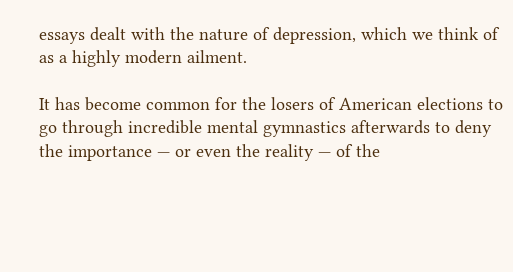essays dealt with the nature of depression, which we think of as a highly modern ailment.

It has become common for the losers of American elections to go through incredible mental gymnastics afterwards to deny the importance — or even the reality — of the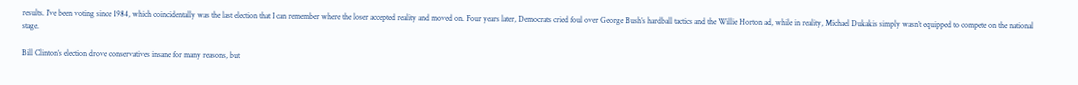results. I’ve been voting since 1984, which coincidentally was the last election that I can remember where the loser accepted reality and moved on. Four years later, Democrats cried foul over George Bush’s hardball tactics and the Willie Horton ad, while in reality, Michael Dukakis simply wasn’t equipped to compete on the national stage.

Bill Clinton’s election drove conservatives insane for many reasons, but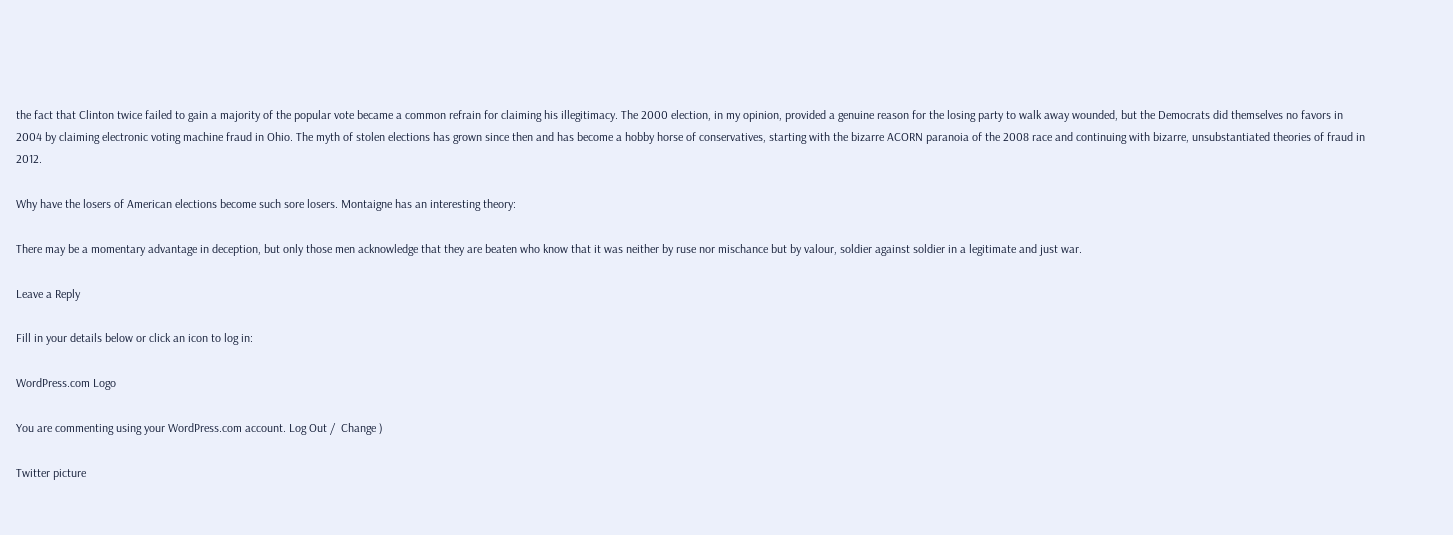the fact that Clinton twice failed to gain a majority of the popular vote became a common refrain for claiming his illegitimacy. The 2000 election, in my opinion, provided a genuine reason for the losing party to walk away wounded, but the Democrats did themselves no favors in 2004 by claiming electronic voting machine fraud in Ohio. The myth of stolen elections has grown since then and has become a hobby horse of conservatives, starting with the bizarre ACORN paranoia of the 2008 race and continuing with bizarre, unsubstantiated theories of fraud in 2012.

Why have the losers of American elections become such sore losers. Montaigne has an interesting theory:

There may be a momentary advantage in deception, but only those men acknowledge that they are beaten who know that it was neither by ruse nor mischance but by valour, soldier against soldier in a legitimate and just war.

Leave a Reply

Fill in your details below or click an icon to log in:

WordPress.com Logo

You are commenting using your WordPress.com account. Log Out /  Change )

Twitter picture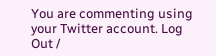You are commenting using your Twitter account. Log Out /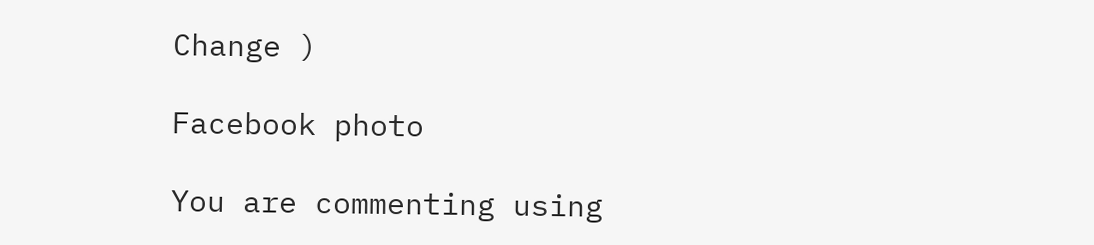Change )

Facebook photo

You are commenting using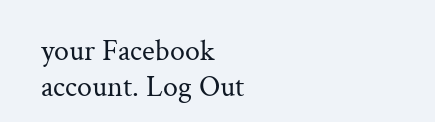your Facebook account. Log Out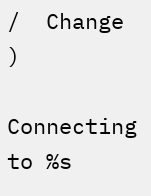/  Change )

Connecting to %s